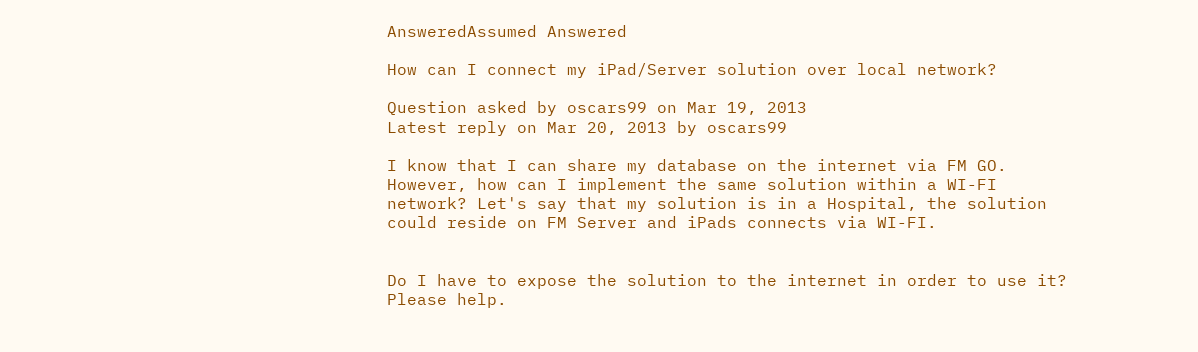AnsweredAssumed Answered

How can I connect my iPad/Server solution over local network?

Question asked by oscars99 on Mar 19, 2013
Latest reply on Mar 20, 2013 by oscars99

I know that I can share my database on the internet via FM GO. However, how can I implement the same solution within a WI-FI network? Let's say that my solution is in a Hospital, the solution could reside on FM Server and iPads connects via WI-FI.


Do I have to expose the solution to the internet in order to use it? Please help.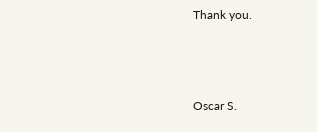Thank you.



Oscar S.